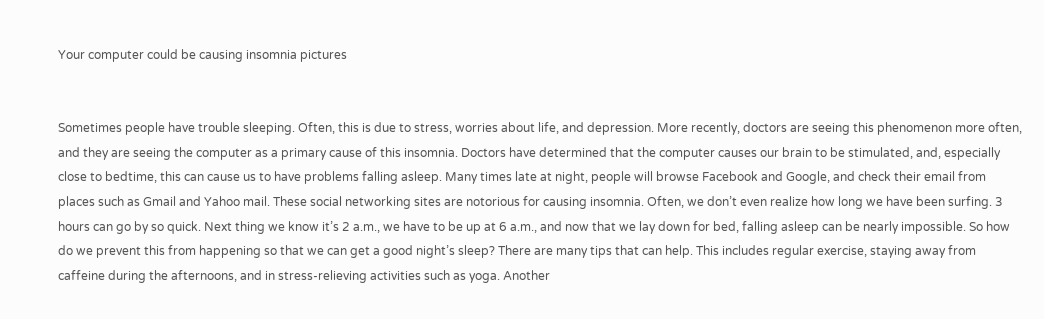Your computer could be causing insomnia pictures


Sometimes people have trouble sleeping. Often, this is due to stress, worries about life, and depression. More recently, doctors are seeing this phenomenon more often, and they are seeing the computer as a primary cause of this insomnia. Doctors have determined that the computer causes our brain to be stimulated, and, especially close to bedtime, this can cause us to have problems falling asleep. Many times late at night, people will browse Facebook and Google, and check their email from places such as Gmail and Yahoo mail. These social networking sites are notorious for causing insomnia. Often, we don’t even realize how long we have been surfing. 3 hours can go by so quick. Next thing we know it’s 2 a.m., we have to be up at 6 a.m., and now that we lay down for bed, falling asleep can be nearly impossible. So how do we prevent this from happening so that we can get a good night’s sleep? There are many tips that can help. This includes regular exercise, staying away from caffeine during the afternoons, and in stress-relieving activities such as yoga. Another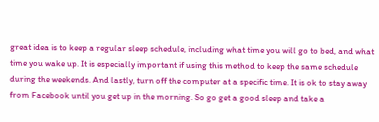great idea is to keep a regular sleep schedule, including what time you will go to bed, and what time you wake up. It is especially important if using this method to keep the same schedule during the weekends. And lastly, turn off the computer at a specific time. It is ok to stay away from Facebook until you get up in the morning. So go get a good sleep and take a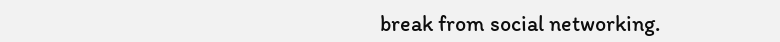break from social networking.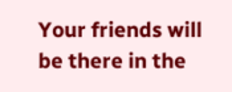Your friends will be there in the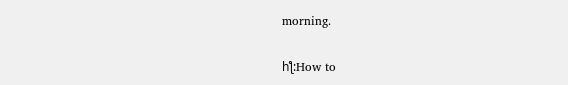morning.

һƪ:How to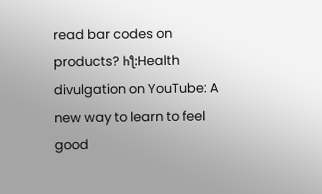read bar codes on products? һƪ:Health divulgation on YouTube: A new way to learn to feel good